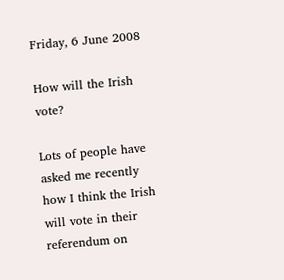Friday, 6 June 2008

How will the Irish vote?

Lots of people have asked me recently how I think the Irish will vote in their referendum on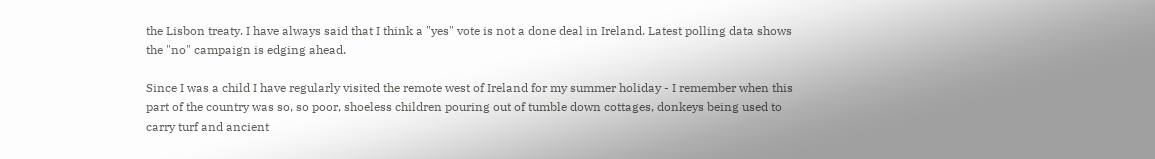the Lisbon treaty. I have always said that I think a "yes" vote is not a done deal in Ireland. Latest polling data shows the "no" campaign is edging ahead.

Since I was a child I have regularly visited the remote west of Ireland for my summer holiday - I remember when this part of the country was so, so poor, shoeless children pouring out of tumble down cottages, donkeys being used to carry turf and ancient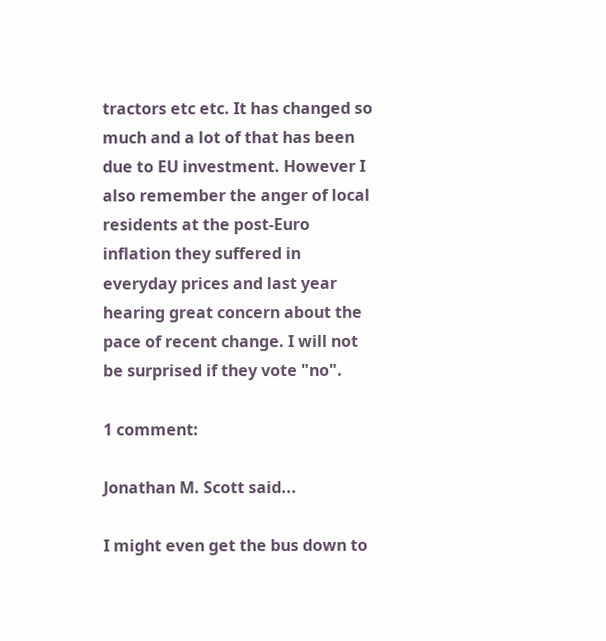tractors etc etc. It has changed so much and a lot of that has been due to EU investment. However I also remember the anger of local residents at the post-Euro inflation they suffered in everyday prices and last year hearing great concern about the pace of recent change. I will not be surprised if they vote "no".

1 comment:

Jonathan M. Scott said...

I might even get the bus down to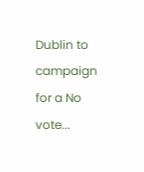Dublin to campaign for a No vote...